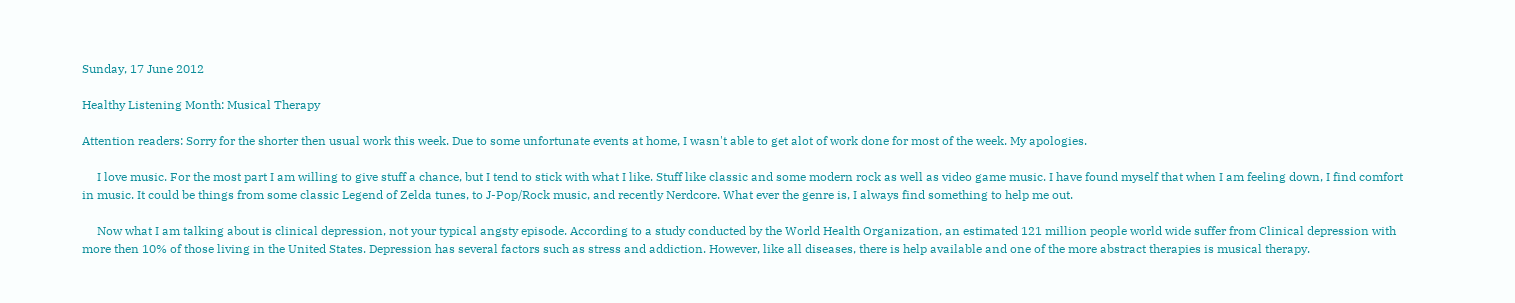Sunday, 17 June 2012

Healthy Listening Month: Musical Therapy

Attention readers: Sorry for the shorter then usual work this week. Due to some unfortunate events at home, I wasn't able to get alot of work done for most of the week. My apologies.

     I love music. For the most part I am willing to give stuff a chance, but I tend to stick with what I like. Stuff like classic and some modern rock as well as video game music. I have found myself that when I am feeling down, I find comfort in music. It could be things from some classic Legend of Zelda tunes, to J-Pop/Rock music, and recently Nerdcore. What ever the genre is, I always find something to help me out.

     Now what I am talking about is clinical depression, not your typical angsty episode. According to a study conducted by the World Health Organization, an estimated 121 million people world wide suffer from Clinical depression with more then 10% of those living in the United States. Depression has several factors such as stress and addiction. However, like all diseases, there is help available and one of the more abstract therapies is musical therapy.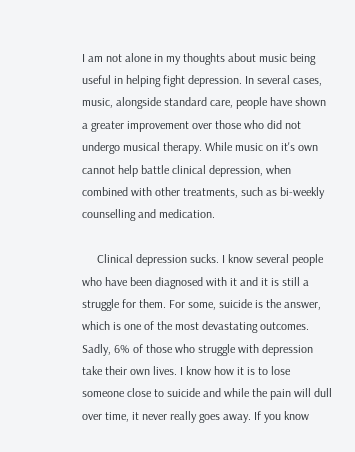I am not alone in my thoughts about music being useful in helping fight depression. In several cases, music, alongside standard care, people have shown a greater improvement over those who did not undergo musical therapy. While music on it's own cannot help battle clinical depression, when combined with other treatments, such as bi-weekly counselling and medication.

     Clinical depression sucks. I know several people who have been diagnosed with it and it is still a struggle for them. For some, suicide is the answer, which is one of the most devastating outcomes. Sadly, 6% of those who struggle with depression take their own lives. I know how it is to lose someone close to suicide and while the pain will dull over time, it never really goes away. If you know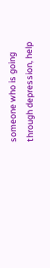someone who is going through depression, help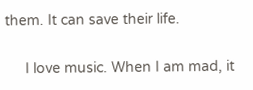them. It can save their life.

     I love music. When I am mad, it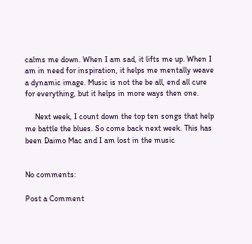calms me down. When I am sad, it lifts me up. When I am in need for inspiration, it helps me mentally weave a dynamic image. Music is not the be all, end all cure for everything, but it helps in more ways then one.

     Next week, I count down the top ten songs that help me battle the blues. So come back next week. This has been Daimo Mac and I am lost in the music


No comments:

Post a Comment